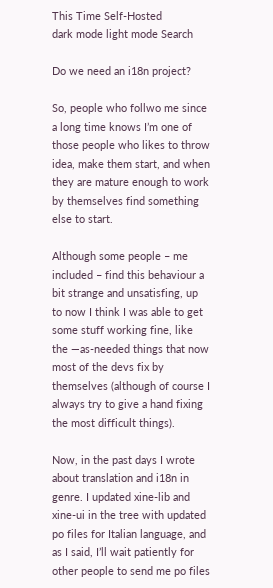This Time Self-Hosted
dark mode light mode Search

Do we need an i18n project?

So, people who follwo me since a long time knows I’m one of those people who likes to throw idea, make them start, and when they are mature enough to work by themselves find something else to start.

Although some people – me included – find this behaviour a bit strange and unsatisfing, up to now I think I was able to get some stuff working fine, like the —as-needed things that now most of the devs fix by themselves (although of course I always try to give a hand fixing the most difficult things).

Now, in the past days I wrote about translation and i18n in genre. I updated xine-lib and xine-ui in the tree with updated po files for Italian language, and as I said, I’ll wait patiently for other people to send me po files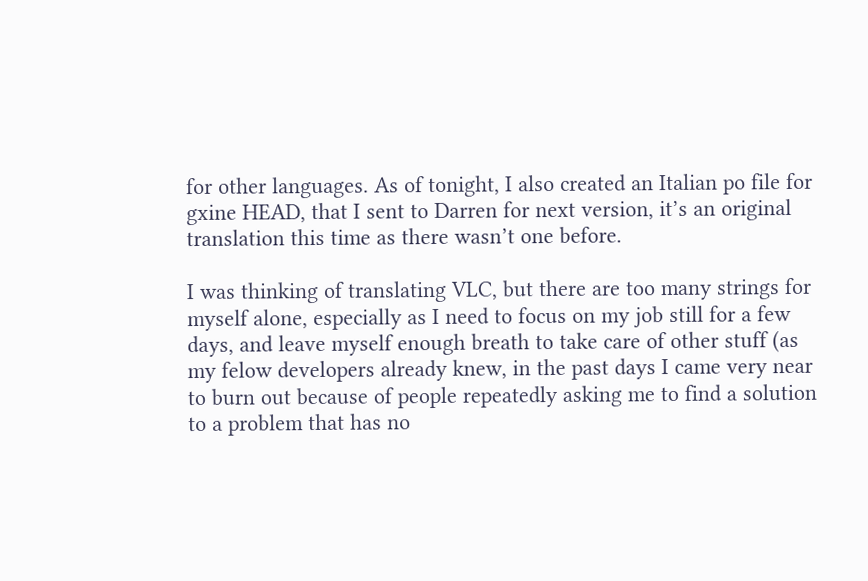for other languages. As of tonight, I also created an Italian po file for gxine HEAD, that I sent to Darren for next version, it’s an original translation this time as there wasn’t one before.

I was thinking of translating VLC, but there are too many strings for myself alone, especially as I need to focus on my job still for a few days, and leave myself enough breath to take care of other stuff (as my felow developers already knew, in the past days I came very near to burn out because of people repeatedly asking me to find a solution to a problem that has no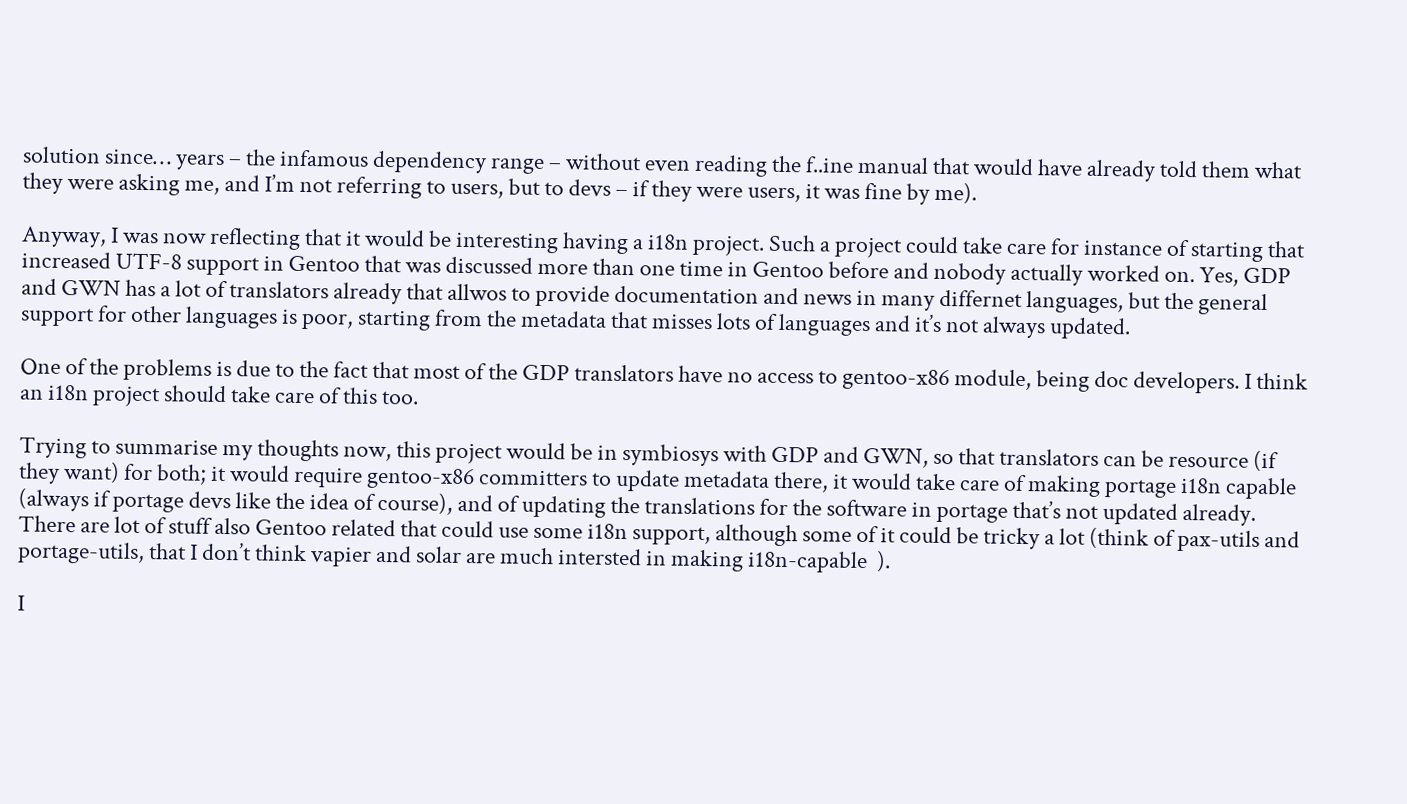solution since… years – the infamous dependency range – without even reading the f..ine manual that would have already told them what they were asking me, and I’m not referring to users, but to devs – if they were users, it was fine by me).

Anyway, I was now reflecting that it would be interesting having a i18n project. Such a project could take care for instance of starting that increased UTF-8 support in Gentoo that was discussed more than one time in Gentoo before and nobody actually worked on. Yes, GDP and GWN has a lot of translators already that allwos to provide documentation and news in many differnet languages, but the general support for other languages is poor, starting from the metadata that misses lots of languages and it’s not always updated.

One of the problems is due to the fact that most of the GDP translators have no access to gentoo-x86 module, being doc developers. I think an i18n project should take care of this too.

Trying to summarise my thoughts now, this project would be in symbiosys with GDP and GWN, so that translators can be resource (if they want) for both; it would require gentoo-x86 committers to update metadata there, it would take care of making portage i18n capable (always if portage devs like the idea of course), and of updating the translations for the software in portage that’s not updated already. There are lot of stuff also Gentoo related that could use some i18n support, although some of it could be tricky a lot (think of pax-utils and portage-utils, that I don’t think vapier and solar are much intersted in making i18n-capable  ).

I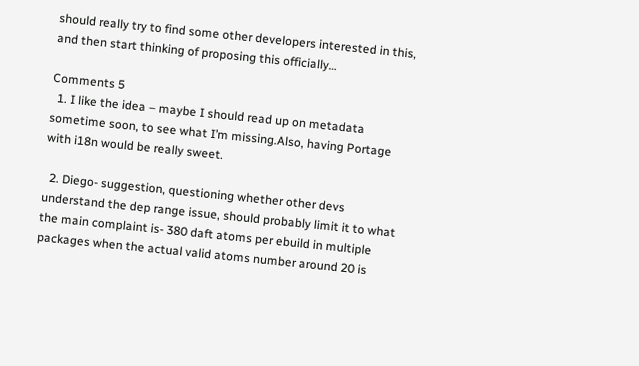should really try to find some other developers interested in this, and then start thinking of proposing this officially…

Comments 5
  1. I like the idea – maybe I should read up on metadata sometime soon, to see what I’m missing.Also, having Portage with i18n would be really sweet.

  2. Diego- suggestion, questioning whether other devs understand the dep range issue, should probably limit it to what the main complaint is- 380 daft atoms per ebuild in multiple packages when the actual valid atoms number around 20 is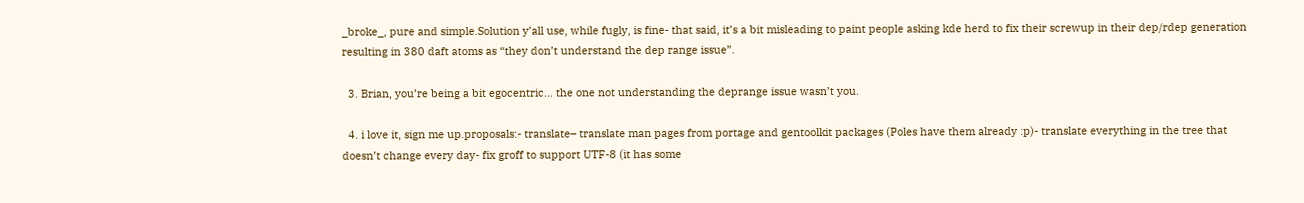_broke_, pure and simple.Solution y’all use, while fugly, is fine- that said, it’s a bit misleading to paint people asking kde herd to fix their screwup in their dep/rdep generation resulting in 380 daft atoms as “they don’t understand the dep range issue”.

  3. Brian, you’re being a bit egocentric… the one not understanding the deprange issue wasn’t you.

  4. i love it, sign me up.proposals:- translate– translate man pages from portage and gentoolkit packages (Poles have them already :p)- translate everything in the tree that doesn’t change every day- fix groff to support UTF-8 (it has some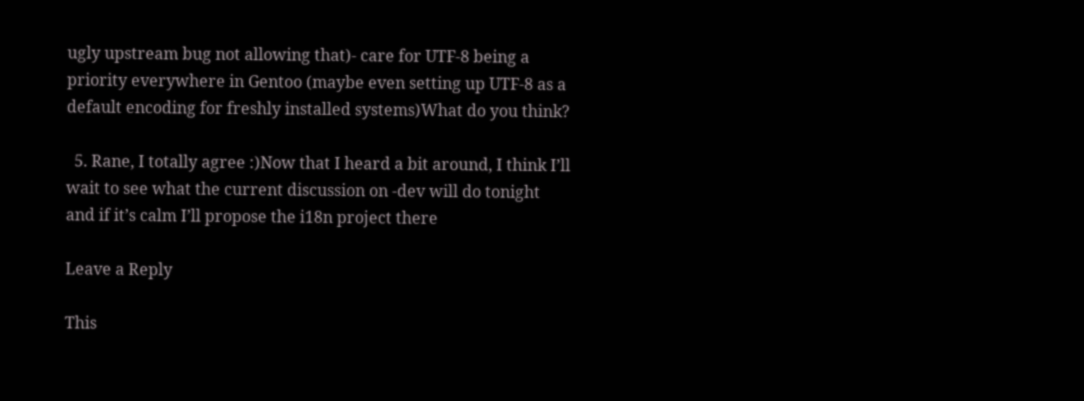ugly upstream bug not allowing that)- care for UTF-8 being a priority everywhere in Gentoo (maybe even setting up UTF-8 as a default encoding for freshly installed systems)What do you think?

  5. Rane, I totally agree :)Now that I heard a bit around, I think I’ll wait to see what the current discussion on -dev will do tonight and if it’s calm I’ll propose the i18n project there

Leave a Reply

This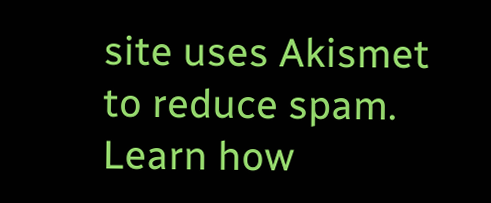site uses Akismet to reduce spam. Learn how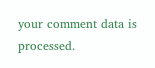your comment data is processed.